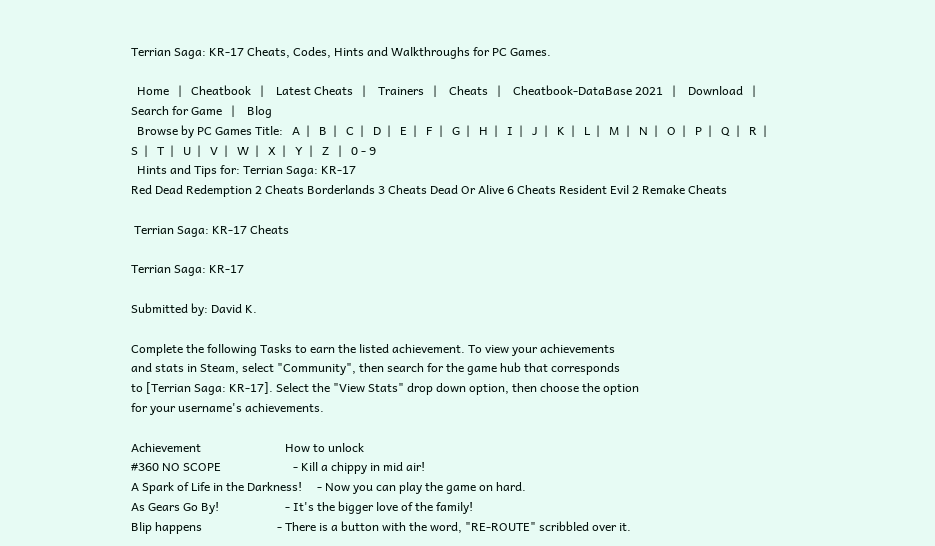Terrian Saga: KR-17 Cheats, Codes, Hints and Walkthroughs for PC Games.

  Home   |   Cheatbook   |    Latest Cheats   |    Trainers   |    Cheats   |    Cheatbook-DataBase 2021   |    Download   |    Search for Game   |    Blog
  Browse by PC Games Title:   A  |   B  |   C  |   D  |   E  |   F  |   G  |   H  |   I  |   J  |   K  |   L  |   M  |   N  |   O  |   P  |   Q  |   R  |   S  |   T  |   U  |   V  |   W  |   X  |   Y  |   Z   |   0 - 9
  Hints and Tips for: Terrian Saga: KR-17
Red Dead Redemption 2 Cheats Borderlands 3 Cheats Dead Or Alive 6 Cheats Resident Evil 2 Remake Cheats

 Terrian Saga: KR-17 Cheats

Terrian Saga: KR-17

Submitted by: David K.

Complete the following Tasks to earn the listed achievement. To view your achievements
and stats in Steam, select "Community", then search for the game hub that corresponds
to [Terrian Saga: KR-17]. Select the "View Stats" drop down option, then choose the option
for your username's achievements.

Achievement                            How to unlock
#360 NO SCOPE                        - Kill a chippy in mid air!
A Spark of Life in the Darkness!     - Now you can play the game on hard.
As Gears Go By!                      - It's the bigger love of the family!
Blip happens                         - There is a button with the word, "RE-ROUTE" scribbled over it.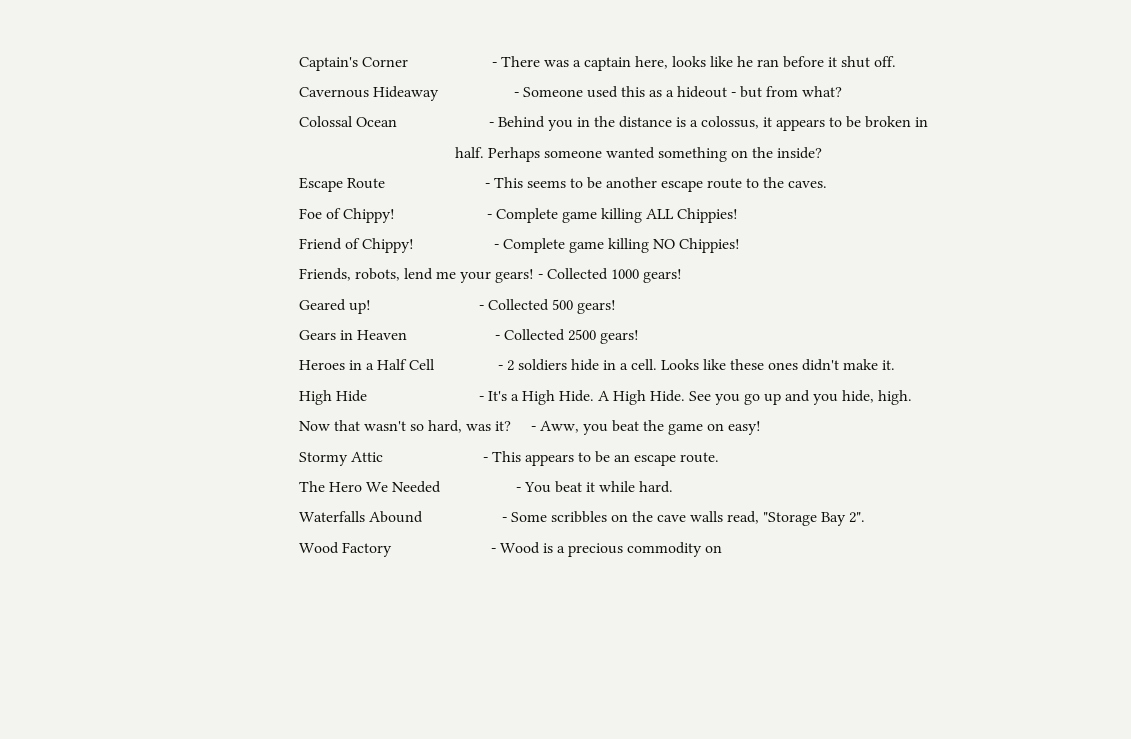Captain's Corner                     - There was a captain here, looks like he ran before it shut off.
Cavernous Hideaway                   - Someone used this as a hideout - but from what?
Colossal Ocean                       - Behind you in the distance is a colossus, it appears to be broken in
                                       half. Perhaps someone wanted something on the inside?
Escape Route                         - This seems to be another escape route to the caves.
Foe of Chippy!                       - Complete game killing ALL Chippies!
Friend of Chippy!                    - Complete game killing NO Chippies!
Friends, robots, lend me your gears! - Collected 1000 gears!
Geared up!                           - Collected 500 gears!
Gears in Heaven                      - Collected 2500 gears!
Heroes in a Half Cell                - 2 soldiers hide in a cell. Looks like these ones didn't make it.
High Hide                            - It's a High Hide. A High Hide. See you go up and you hide, high.
Now that wasn't so hard, was it?     - Aww, you beat the game on easy!
Stormy Attic                         - This appears to be an escape route.
The Hero We Needed                   - You beat it while hard.
Waterfalls Abound                    - Some scribbles on the cave walls read, "Storage Bay 2".
Wood Factory                         - Wood is a precious commodity on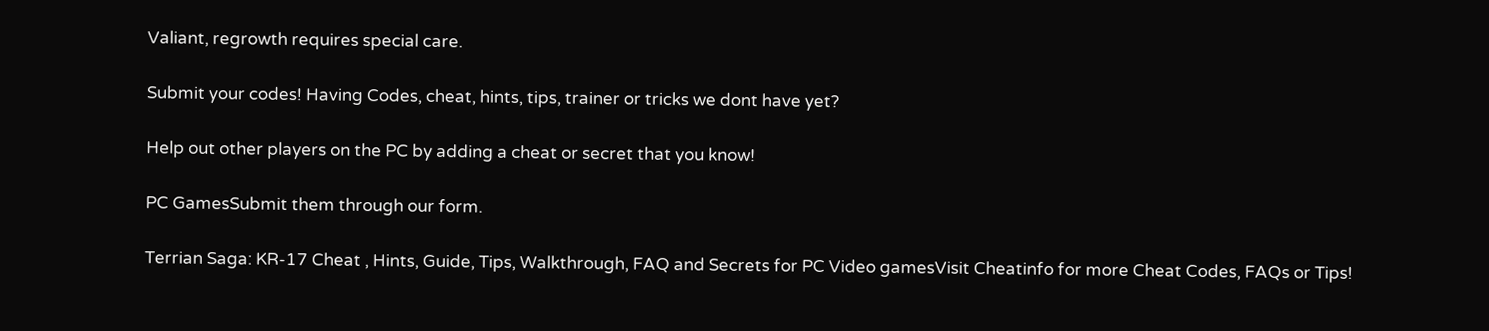Valiant, regrowth requires special care.

Submit your codes! Having Codes, cheat, hints, tips, trainer or tricks we dont have yet?

Help out other players on the PC by adding a cheat or secret that you know!

PC GamesSubmit them through our form.

Terrian Saga: KR-17 Cheat , Hints, Guide, Tips, Walkthrough, FAQ and Secrets for PC Video gamesVisit Cheatinfo for more Cheat Codes, FAQs or Tips!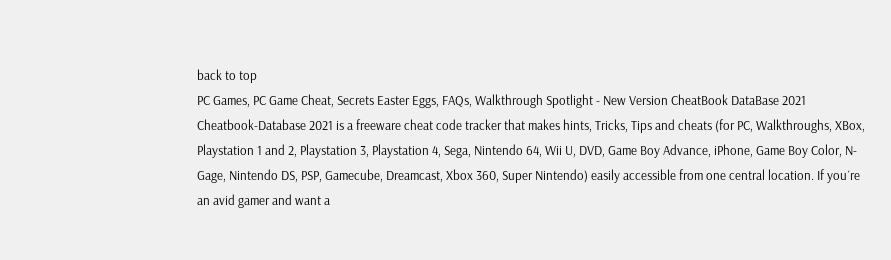back to top
PC Games, PC Game Cheat, Secrets Easter Eggs, FAQs, Walkthrough Spotlight - New Version CheatBook DataBase 2021
Cheatbook-Database 2021 is a freeware cheat code tracker that makes hints, Tricks, Tips and cheats (for PC, Walkthroughs, XBox, Playstation 1 and 2, Playstation 3, Playstation 4, Sega, Nintendo 64, Wii U, DVD, Game Boy Advance, iPhone, Game Boy Color, N-Gage, Nintendo DS, PSP, Gamecube, Dreamcast, Xbox 360, Super Nintendo) easily accessible from one central location. If you´re an avid gamer and want a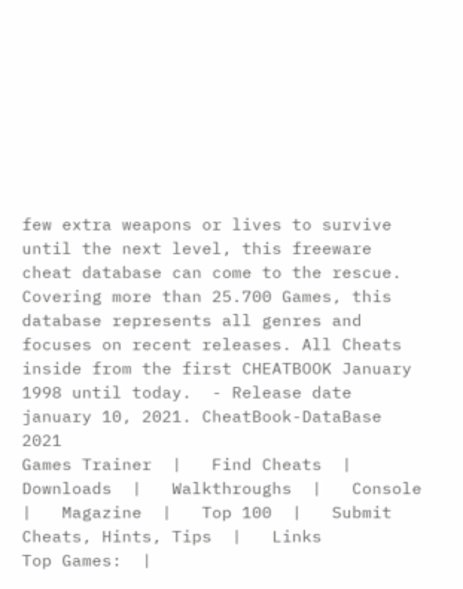few extra weapons or lives to survive until the next level, this freeware cheat database can come to the rescue. Covering more than 25.700 Games, this database represents all genres and focuses on recent releases. All Cheats inside from the first CHEATBOOK January 1998 until today.  - Release date january 10, 2021. CheatBook-DataBase 2021
Games Trainer  |   Find Cheats  |   Downloads  |   Walkthroughs  |   Console   |   Magazine  |   Top 100  |   Submit Cheats, Hints, Tips  |   Links
Top Games:  |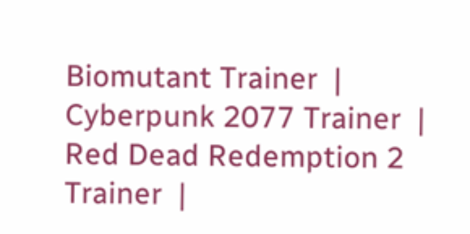Biomutant Trainer  |  Cyberpunk 2077 Trainer  |  Red Dead Redemption 2 Trainer  |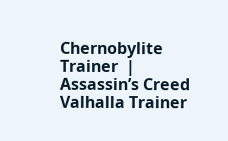Chernobylite Trainer  |  Assassin’s Creed Valhalla Trainer